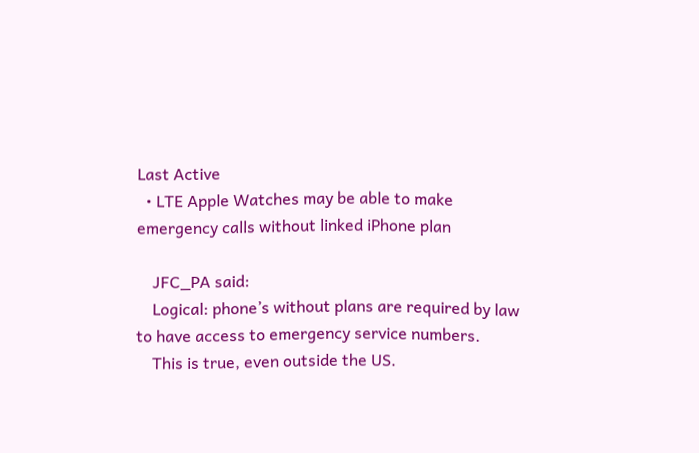Last Active
  • LTE Apple Watches may be able to make emergency calls without linked iPhone plan

    JFC_PA said:
    Logical: phone’s without plans are required by law to have access to emergency service numbers.
    This is true, even outside the US.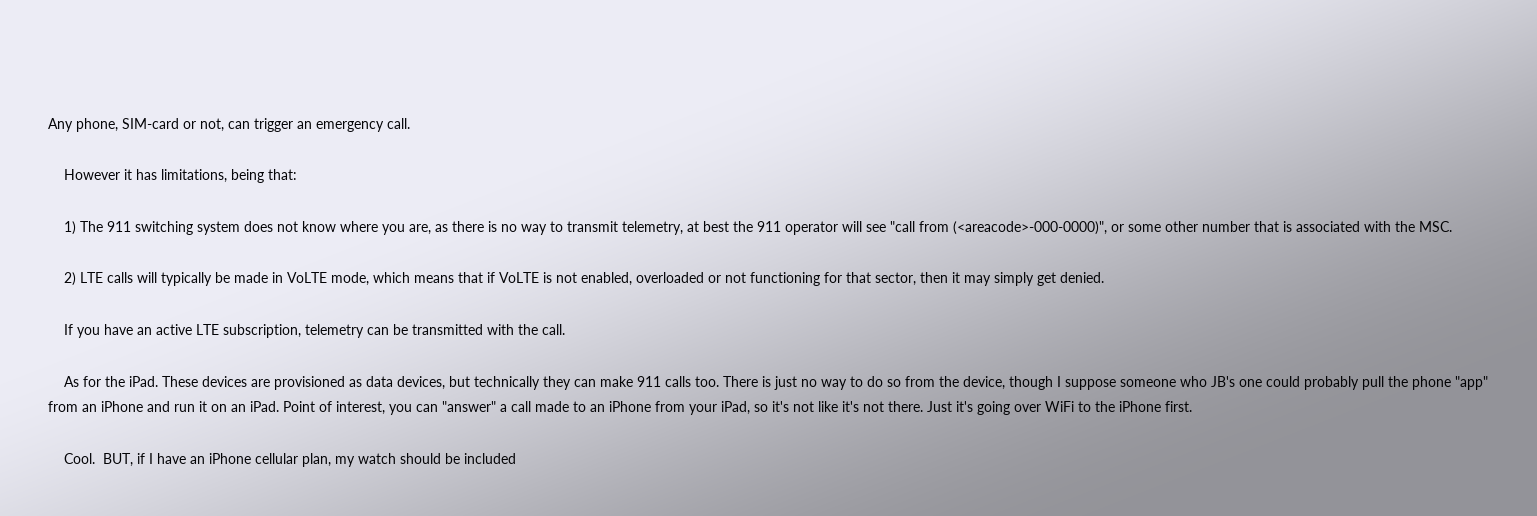Any phone, SIM-card or not, can trigger an emergency call.

    However it has limitations, being that:

    1) The 911 switching system does not know where you are, as there is no way to transmit telemetry, at best the 911 operator will see "call from (<areacode>-000-0000)", or some other number that is associated with the MSC.

    2) LTE calls will typically be made in VoLTE mode, which means that if VoLTE is not enabled, overloaded or not functioning for that sector, then it may simply get denied.

    If you have an active LTE subscription, telemetry can be transmitted with the call.

    As for the iPad. These devices are provisioned as data devices, but technically they can make 911 calls too. There is just no way to do so from the device, though I suppose someone who JB's one could probably pull the phone "app" from an iPhone and run it on an iPad. Point of interest, you can "answer" a call made to an iPhone from your iPad, so it's not like it's not there. Just it's going over WiFi to the iPhone first.

    Cool.  BUT, if I have an iPhone cellular plan, my watch should be included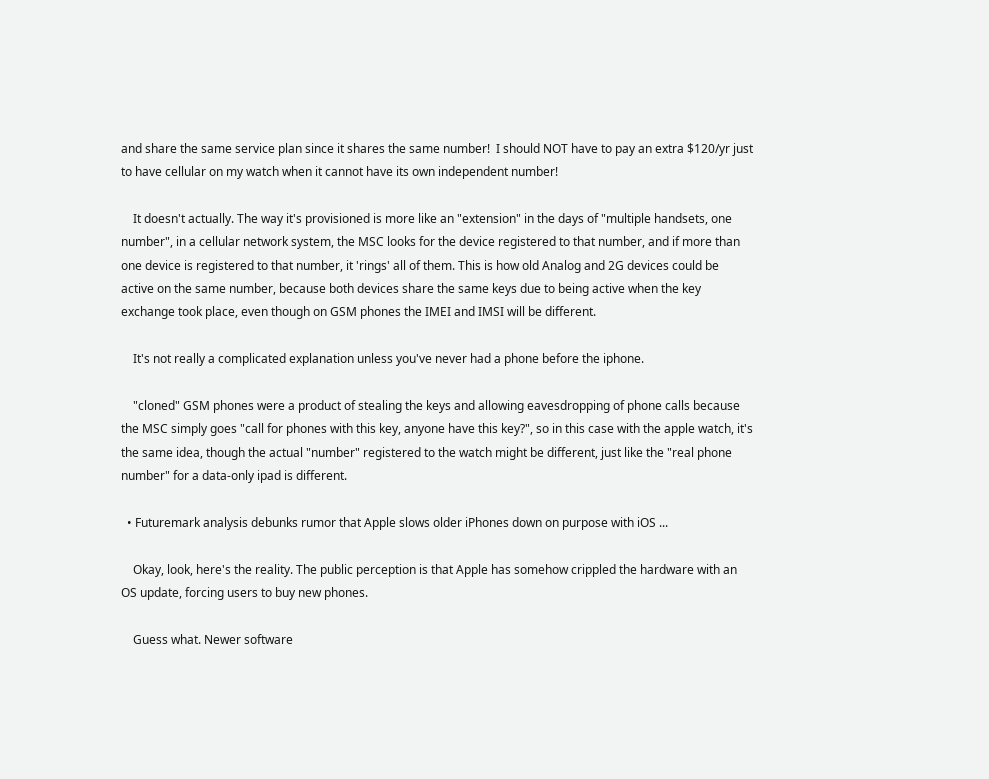and share the same service plan since it shares the same number!  I should NOT have to pay an extra $120/yr just to have cellular on my watch when it cannot have its own independent number!

    It doesn't actually. The way it's provisioned is more like an "extension" in the days of "multiple handsets, one number", in a cellular network system, the MSC looks for the device registered to that number, and if more than one device is registered to that number, it 'rings' all of them. This is how old Analog and 2G devices could be active on the same number, because both devices share the same keys due to being active when the key exchange took place, even though on GSM phones the IMEI and IMSI will be different.

    It's not really a complicated explanation unless you've never had a phone before the iphone.

    "cloned" GSM phones were a product of stealing the keys and allowing eavesdropping of phone calls because the MSC simply goes "call for phones with this key, anyone have this key?", so in this case with the apple watch, it's the same idea, though the actual "number" registered to the watch might be different, just like the "real phone number" for a data-only ipad is different.

  • Futuremark analysis debunks rumor that Apple slows older iPhones down on purpose with iOS ...

    Okay, look, here's the reality. The public perception is that Apple has somehow crippled the hardware with an OS update, forcing users to buy new phones.

    Guess what. Newer software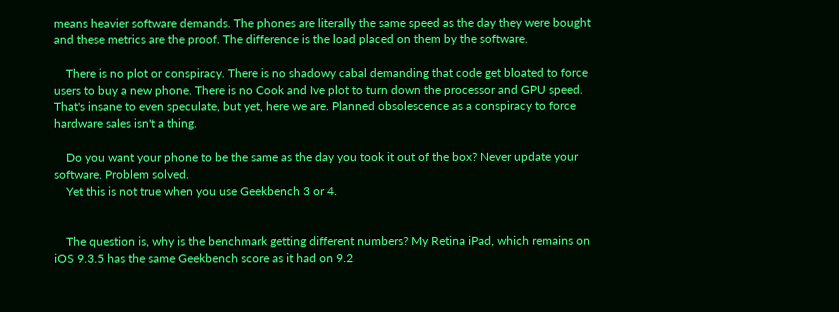means heavier software demands. The phones are literally the same speed as the day they were bought and these metrics are the proof. The difference is the load placed on them by the software.

    There is no plot or conspiracy. There is no shadowy cabal demanding that code get bloated to force users to buy a new phone. There is no Cook and Ive plot to turn down the processor and GPU speed. That's insane to even speculate, but yet, here we are. Planned obsolescence as a conspiracy to force hardware sales isn't a thing.

    Do you want your phone to be the same as the day you took it out of the box? Never update your software. Problem solved.
    Yet this is not true when you use Geekbench 3 or 4.


    The question is, why is the benchmark getting different numbers? My Retina iPad, which remains on iOS 9.3.5 has the same Geekbench score as it had on 9.2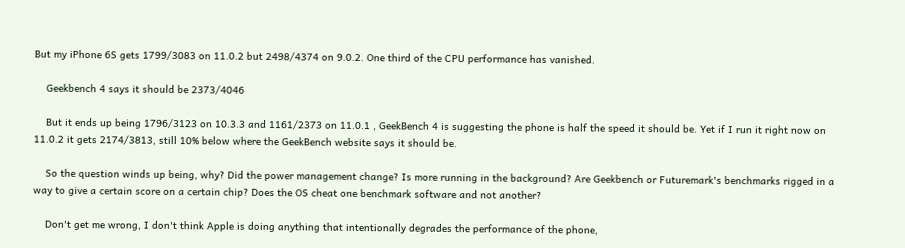But my iPhone 6S gets 1799/3083 on 11.0.2 but 2498/4374 on 9.0.2. One third of the CPU performance has vanished.

    Geekbench 4 says it should be 2373/4046

    But it ends up being 1796/3123 on 10.3.3 and 1161/2373 on 11.0.1 , GeekBench 4 is suggesting the phone is half the speed it should be. Yet if I run it right now on 11.0.2 it gets 2174/3813, still 10% below where the GeekBench website says it should be.

    So the question winds up being, why? Did the power management change? Is more running in the background? Are Geekbench or Futuremark's benchmarks rigged in a way to give a certain score on a certain chip? Does the OS cheat one benchmark software and not another?

    Don't get me wrong, I don't think Apple is doing anything that intentionally degrades the performance of the phone,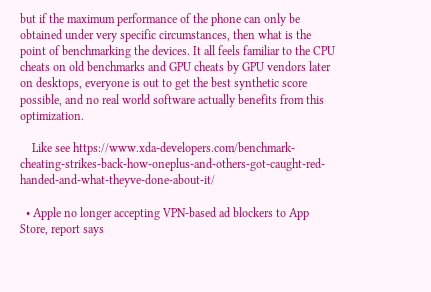but if the maximum performance of the phone can only be obtained under very specific circumstances, then what is the point of benchmarking the devices. It all feels familiar to the CPU cheats on old benchmarks and GPU cheats by GPU vendors later on desktops, everyone is out to get the best synthetic score possible, and no real world software actually benefits from this optimization.

    Like see https://www.xda-developers.com/benchmark-cheating-strikes-back-how-oneplus-and-others-got-caught-red-handed-and-what-theyve-done-about-it/

  • Apple no longer accepting VPN-based ad blockers to App Store, report says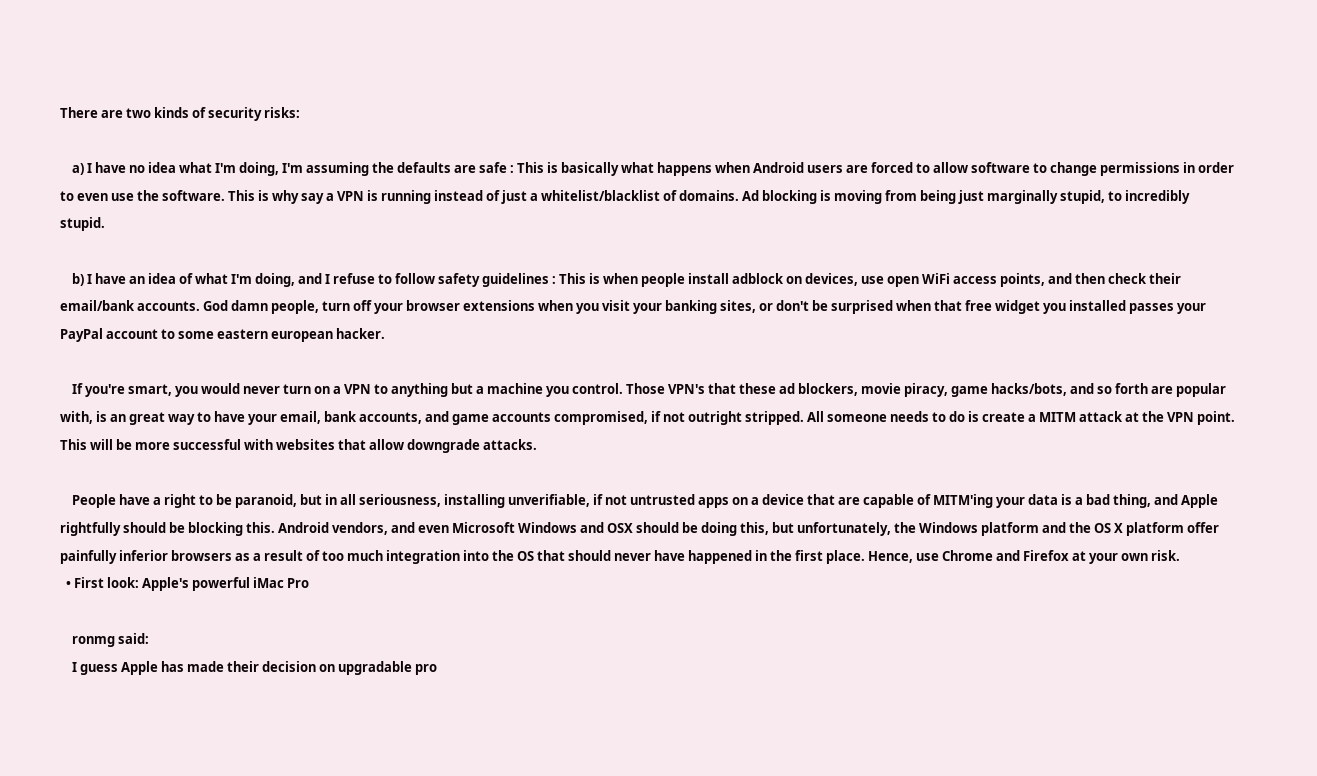There are two kinds of security risks:

    a) I have no idea what I'm doing, I'm assuming the defaults are safe : This is basically what happens when Android users are forced to allow software to change permissions in order to even use the software. This is why say a VPN is running instead of just a whitelist/blacklist of domains. Ad blocking is moving from being just marginally stupid, to incredibly stupid.

    b) I have an idea of what I'm doing, and I refuse to follow safety guidelines : This is when people install adblock on devices, use open WiFi access points, and then check their email/bank accounts. God damn people, turn off your browser extensions when you visit your banking sites, or don't be surprised when that free widget you installed passes your PayPal account to some eastern european hacker.

    If you're smart, you would never turn on a VPN to anything but a machine you control. Those VPN's that these ad blockers, movie piracy, game hacks/bots, and so forth are popular with, is an great way to have your email, bank accounts, and game accounts compromised, if not outright stripped. All someone needs to do is create a MITM attack at the VPN point. This will be more successful with websites that allow downgrade attacks.

    People have a right to be paranoid, but in all seriousness, installing unverifiable, if not untrusted apps on a device that are capable of MITM'ing your data is a bad thing, and Apple rightfully should be blocking this. Android vendors, and even Microsoft Windows and OSX should be doing this, but unfortunately, the Windows platform and the OS X platform offer painfully inferior browsers as a result of too much integration into the OS that should never have happened in the first place. Hence, use Chrome and Firefox at your own risk.
  • First look: Apple's powerful iMac Pro

    ronmg said:
    I guess Apple has made their decision on upgradable pro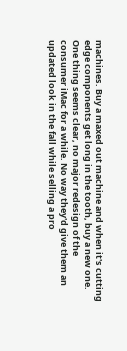machines. Buy a maxed out machine and when it's cutting edge components get long in the tooth, buy a new one. One thing seems clear, no major redesign of the consumer iMac for a while. No way they'd give them an updated look in the fall while selling a pro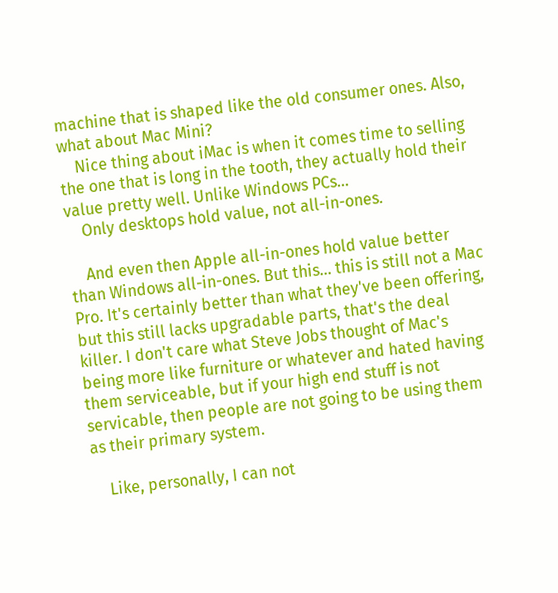machine that is shaped like the old consumer ones. Also, what about Mac Mini?
    Nice thing about iMac is when it comes time to selling the one that is long in the tooth, they actually hold their value pretty well. Unlike Windows PCs...
    Only desktops hold value, not all-in-ones.

    And even then Apple all-in-ones hold value better than Windows all-in-ones. But this... this is still not a Mac Pro. It's certainly better than what they've been offering, but this still lacks upgradable parts, that's the deal killer. I don't care what Steve Jobs thought of Mac's being more like furniture or whatever and hated having them serviceable, but if your high end stuff is not servicable, then people are not going to be using them as their primary system.

    Like, personally, I can not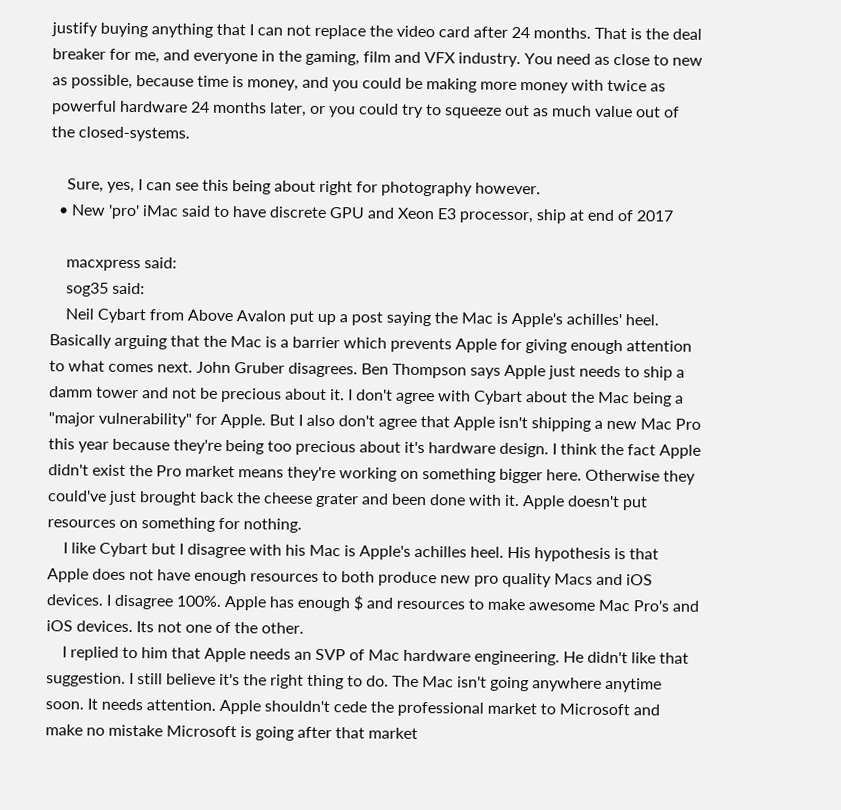justify buying anything that I can not replace the video card after 24 months. That is the deal breaker for me, and everyone in the gaming, film and VFX industry. You need as close to new as possible, because time is money, and you could be making more money with twice as powerful hardware 24 months later, or you could try to squeeze out as much value out of the closed-systems.

    Sure, yes, I can see this being about right for photography however.
  • New 'pro' iMac said to have discrete GPU and Xeon E3 processor, ship at end of 2017

    macxpress said:
    sog35 said:
    Neil Cybart from Above Avalon put up a post saying the Mac is Apple's achilles' heel. Basically arguing that the Mac is a barrier which prevents Apple for giving enough attention to what comes next. John Gruber disagrees. Ben Thompson says Apple just needs to ship a damm tower and not be precious about it. I don't agree with Cybart about the Mac being a "major vulnerability" for Apple. But I also don't agree that Apple isn't shipping a new Mac Pro this year because they're being too precious about it's hardware design. I think the fact Apple didn't exist the Pro market means they're working on something bigger here. Otherwise they could've just brought back the cheese grater and been done with it. Apple doesn't put resources on something for nothing.
    I like Cybart but I disagree with his Mac is Apple's achilles heel. His hypothesis is that Apple does not have enough resources to both produce new pro quality Macs and iOS devices. I disagree 100%. Apple has enough $ and resources to make awesome Mac Pro's and iOS devices. Its not one of the other.
    I replied to him that Apple needs an SVP of Mac hardware engineering. He didn't like that suggestion. I still believe it's the right thing to do. The Mac isn't going anywhere anytime soon. It needs attention. Apple shouldn't cede the professional market to Microsoft and make no mistake Microsoft is going after that market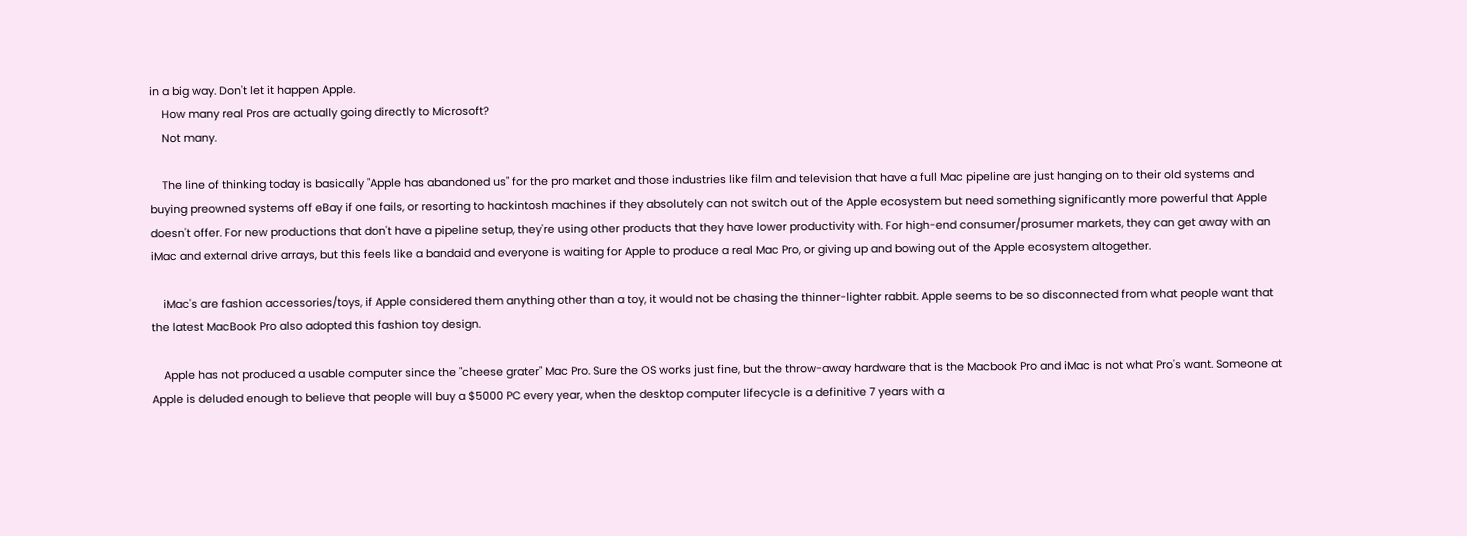in a big way. Don't let it happen Apple.
    How many real Pros are actually going directly to Microsoft?
    Not many.

    The line of thinking today is basically "Apple has abandoned us" for the pro market and those industries like film and television that have a full Mac pipeline are just hanging on to their old systems and buying preowned systems off eBay if one fails, or resorting to hackintosh machines if they absolutely can not switch out of the Apple ecosystem but need something significantly more powerful that Apple doesn't offer. For new productions that don't have a pipeline setup, they're using other products that they have lower productivity with. For high-end consumer/prosumer markets, they can get away with an iMac and external drive arrays, but this feels like a bandaid and everyone is waiting for Apple to produce a real Mac Pro, or giving up and bowing out of the Apple ecosystem altogether.

    iMac's are fashion accessories/toys, if Apple considered them anything other than a toy, it would not be chasing the thinner-lighter rabbit. Apple seems to be so disconnected from what people want that the latest MacBook Pro also adopted this fashion toy design.

    Apple has not produced a usable computer since the "cheese grater" Mac Pro. Sure the OS works just fine, but the throw-away hardware that is the Macbook Pro and iMac is not what Pro's want. Someone at Apple is deluded enough to believe that people will buy a $5000 PC every year, when the desktop computer lifecycle is a definitive 7 years with a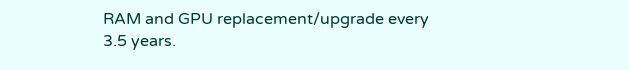RAM and GPU replacement/upgrade every 3.5 years.